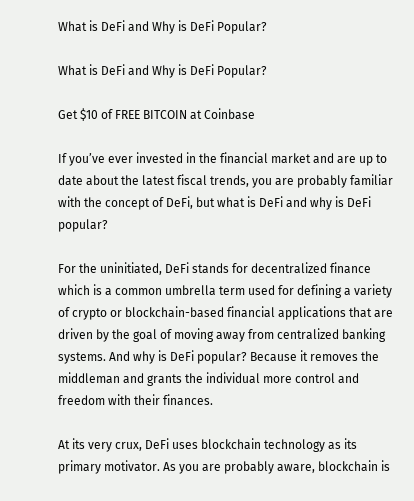What is DeFi and Why is DeFi Popular?

What is DeFi and Why is DeFi Popular?

Get $10 of FREE BITCOIN at Coinbase

If you’ve ever invested in the financial market and are up to date about the latest fiscal trends, you are probably familiar with the concept of DeFi, but what is DeFi and why is DeFi popular?

For the uninitiated, DeFi stands for decentralized finance which is a common umbrella term used for defining a variety of crypto or blockchain-based financial applications that are driven by the goal of moving away from centralized banking systems. And why is DeFi popular? Because it removes the middleman and grants the individual more control and freedom with their finances.

At its very crux, DeFi uses blockchain technology as its primary motivator. As you are probably aware, blockchain is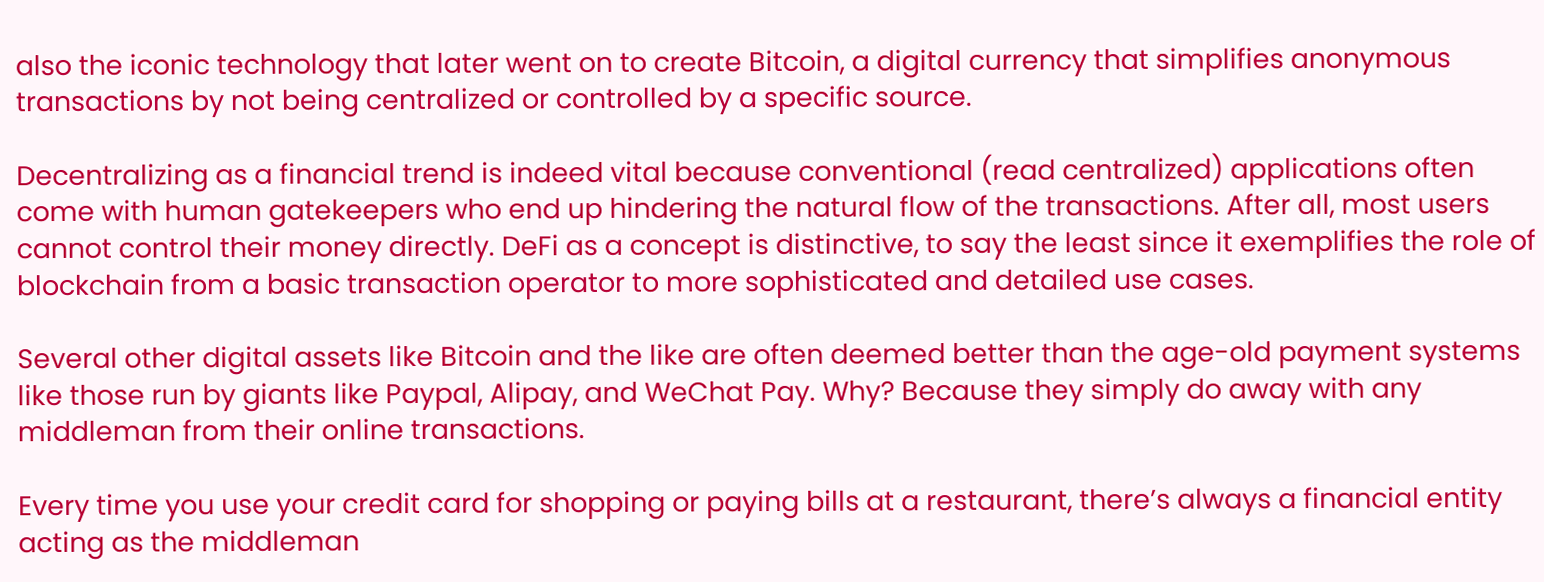also the iconic technology that later went on to create Bitcoin, a digital currency that simplifies anonymous transactions by not being centralized or controlled by a specific source.

Decentralizing as a financial trend is indeed vital because conventional (read centralized) applications often come with human gatekeepers who end up hindering the natural flow of the transactions. After all, most users cannot control their money directly. DeFi as a concept is distinctive, to say the least since it exemplifies the role of blockchain from a basic transaction operator to more sophisticated and detailed use cases.

Several other digital assets like Bitcoin and the like are often deemed better than the age-old payment systems like those run by giants like Paypal, Alipay, and WeChat Pay. Why? Because they simply do away with any middleman from their online transactions.

Every time you use your credit card for shopping or paying bills at a restaurant, there’s always a financial entity acting as the middleman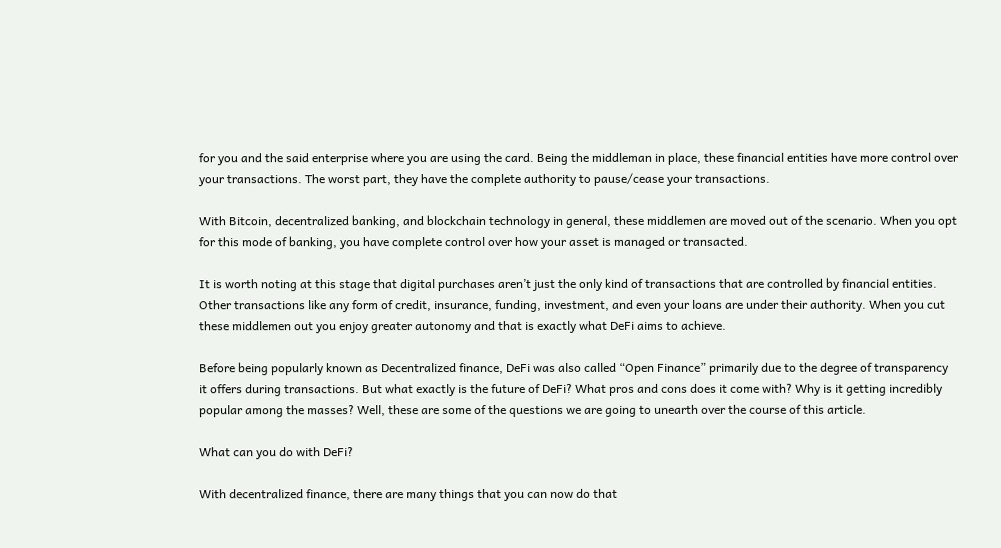for you and the said enterprise where you are using the card. Being the middleman in place, these financial entities have more control over your transactions. The worst part, they have the complete authority to pause/cease your transactions.

With Bitcoin, decentralized banking, and blockchain technology in general, these middlemen are moved out of the scenario. When you opt for this mode of banking, you have complete control over how your asset is managed or transacted.

It is worth noting at this stage that digital purchases aren’t just the only kind of transactions that are controlled by financial entities. Other transactions like any form of credit, insurance, funding, investment, and even your loans are under their authority. When you cut these middlemen out you enjoy greater autonomy and that is exactly what DeFi aims to achieve.

Before being popularly known as Decentralized finance, DeFi was also called “Open Finance” primarily due to the degree of transparency it offers during transactions. But what exactly is the future of DeFi? What pros and cons does it come with? Why is it getting incredibly popular among the masses? Well, these are some of the questions we are going to unearth over the course of this article.

What can you do with DeFi?

With decentralized finance, there are many things that you can now do that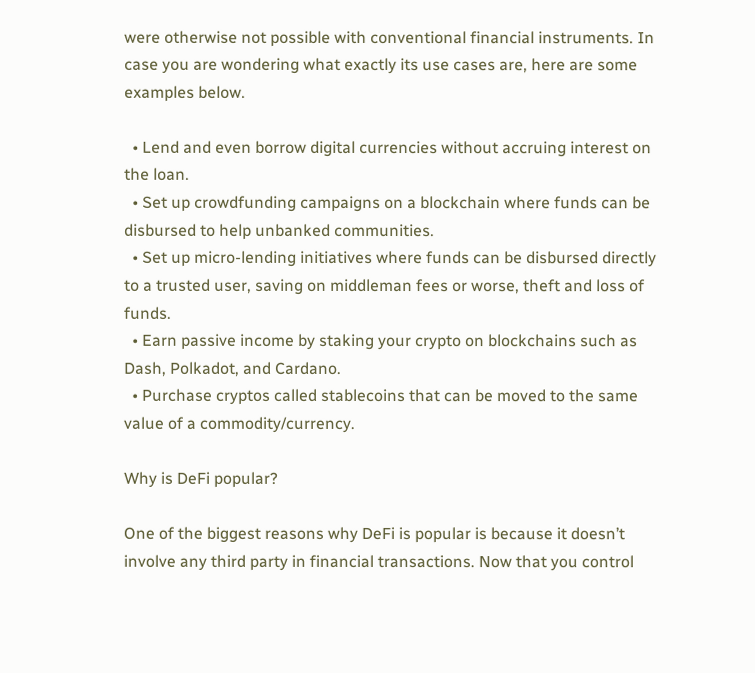were otherwise not possible with conventional financial instruments. In case you are wondering what exactly its use cases are, here are some examples below.

  • Lend and even borrow digital currencies without accruing interest on the loan.
  • Set up crowdfunding campaigns on a blockchain where funds can be disbursed to help unbanked communities.
  • Set up micro-lending initiatives where funds can be disbursed directly to a trusted user, saving on middleman fees or worse, theft and loss of funds.
  • Earn passive income by staking your crypto on blockchains such as Dash, Polkadot, and Cardano.
  • Purchase cryptos called stablecoins that can be moved to the same value of a commodity/currency.

Why is DeFi popular?

One of the biggest reasons why DeFi is popular is because it doesn’t involve any third party in financial transactions. Now that you control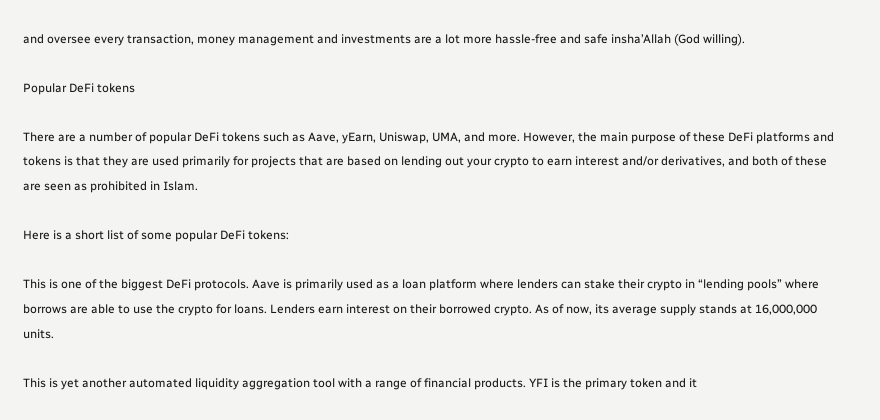and oversee every transaction, money management and investments are a lot more hassle-free and safe insha’Allah (God willing).

Popular DeFi tokens

There are a number of popular DeFi tokens such as Aave, yEarn, Uniswap, UMA, and more. However, the main purpose of these DeFi platforms and tokens is that they are used primarily for projects that are based on lending out your crypto to earn interest and/or derivatives, and both of these are seen as prohibited in Islam.

Here is a short list of some popular DeFi tokens:

This is one of the biggest DeFi protocols. Aave is primarily used as a loan platform where lenders can stake their crypto in “lending pools” where borrows are able to use the crypto for loans. Lenders earn interest on their borrowed crypto. As of now, its average supply stands at 16,000,000 units.

This is yet another automated liquidity aggregation tool with a range of financial products. YFI is the primary token and it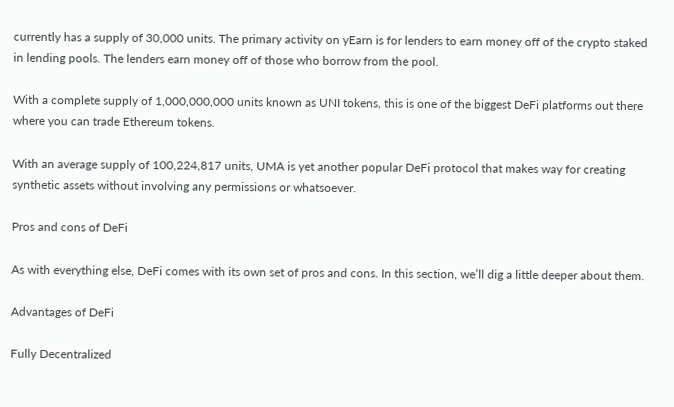currently has a supply of 30,000 units. The primary activity on yEarn is for lenders to earn money off of the crypto staked in lending pools. The lenders earn money off of those who borrow from the pool.

With a complete supply of 1,000,000,000 units known as UNI tokens, this is one of the biggest DeFi platforms out there where you can trade Ethereum tokens.

With an average supply of 100,224,817 units, UMA is yet another popular DeFi protocol that makes way for creating synthetic assets without involving any permissions or whatsoever.

Pros and cons of DeFi

As with everything else, DeFi comes with its own set of pros and cons. In this section, we’ll dig a little deeper about them.

Advantages of DeFi

Fully Decentralized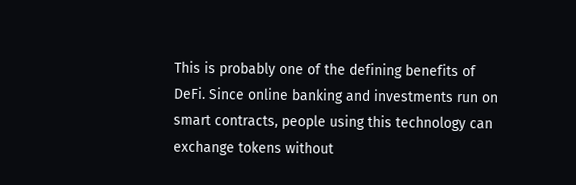This is probably one of the defining benefits of DeFi. Since online banking and investments run on smart contracts, people using this technology can exchange tokens without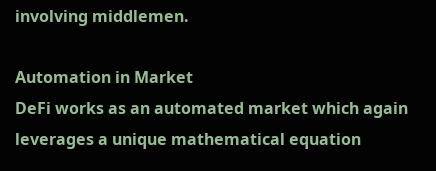involving middlemen.

Automation in Market
DeFi works as an automated market which again leverages a unique mathematical equation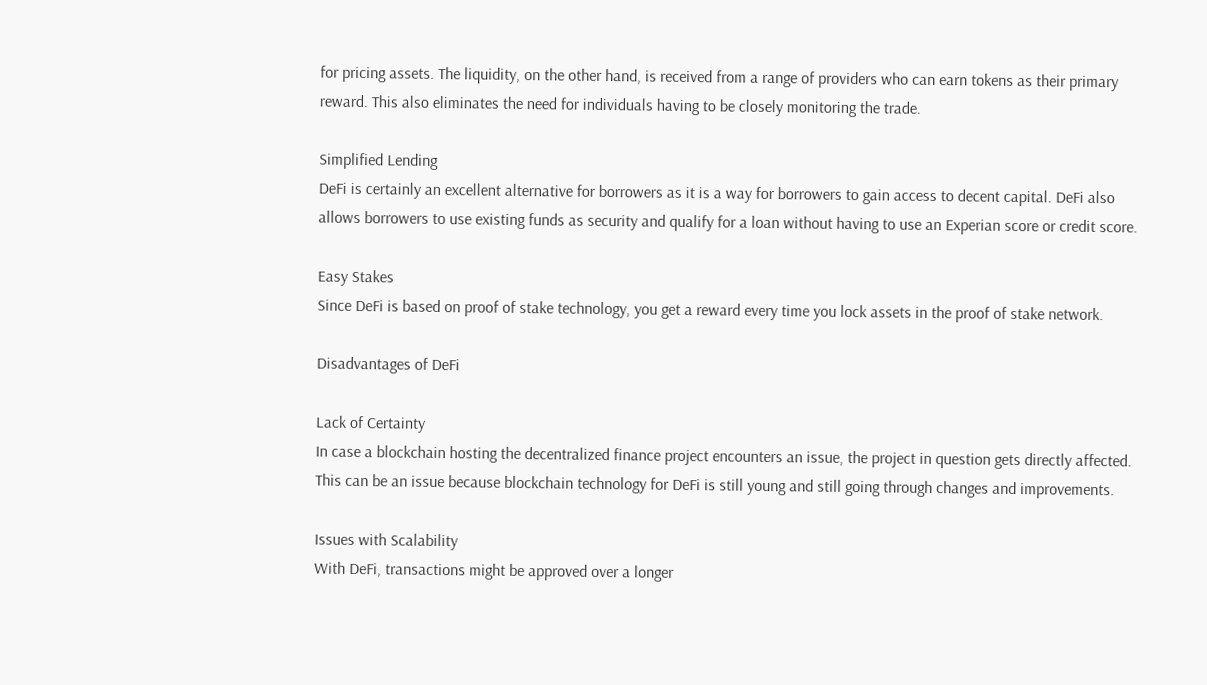for pricing assets. The liquidity, on the other hand, is received from a range of providers who can earn tokens as their primary reward. This also eliminates the need for individuals having to be closely monitoring the trade.

Simplified Lending
DeFi is certainly an excellent alternative for borrowers as it is a way for borrowers to gain access to decent capital. DeFi also allows borrowers to use existing funds as security and qualify for a loan without having to use an Experian score or credit score.

Easy Stakes
Since DeFi is based on proof of stake technology, you get a reward every time you lock assets in the proof of stake network.

Disadvantages of DeFi

Lack of Certainty
In case a blockchain hosting the decentralized finance project encounters an issue, the project in question gets directly affected. This can be an issue because blockchain technology for DeFi is still young and still going through changes and improvements.

Issues with Scalability
With DeFi, transactions might be approved over a longer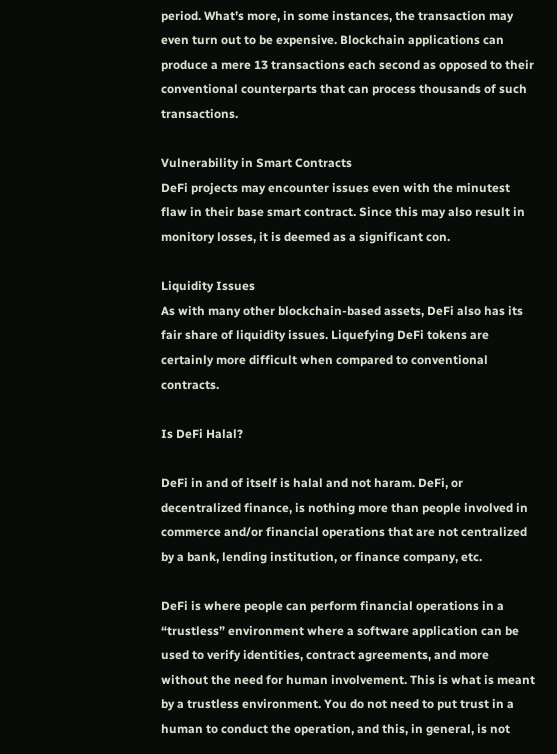period. What’s more, in some instances, the transaction may even turn out to be expensive. Blockchain applications can produce a mere 13 transactions each second as opposed to their conventional counterparts that can process thousands of such transactions.

Vulnerability in Smart Contracts
DeFi projects may encounter issues even with the minutest flaw in their base smart contract. Since this may also result in monitory losses, it is deemed as a significant con.

Liquidity Issues
As with many other blockchain-based assets, DeFi also has its fair share of liquidity issues. Liquefying DeFi tokens are certainly more difficult when compared to conventional contracts.

Is DeFi Halal?

DeFi in and of itself is halal and not haram. DeFi, or decentralized finance, is nothing more than people involved in commerce and/or financial operations that are not centralized by a bank, lending institution, or finance company, etc.

DeFi is where people can perform financial operations in a “trustless” environment where a software application can be used to verify identities, contract agreements, and more without the need for human involvement. This is what is meant by a trustless environment. You do not need to put trust in a human to conduct the operation, and this, in general, is not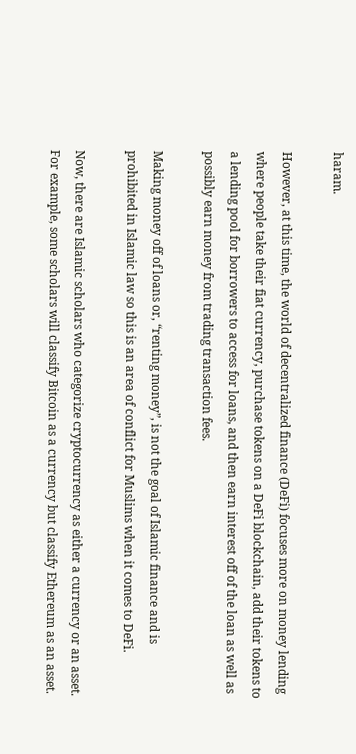haram.

However, at this time, the world of decentralized finance (DeFi) focuses more on money lending where people take their fiat currency, purchase tokens on a DeFi blockchain, add their tokens to a lending pool for borrowers to access for loans, and then earn interest off of the loan as well as possibly earn money from trading transaction fees.

Making money off of loans or, “renting money”, is not the goal of Islamic finance and is prohibited in Islamic law so this is an area of conflict for Muslims when it comes to DeFi.

Now, there are Islamic scholars who categorize cryptocurrency as either a currency or an asset. For example, some scholars will classify Bitcoin as a currency but classify Ethereum as an asset.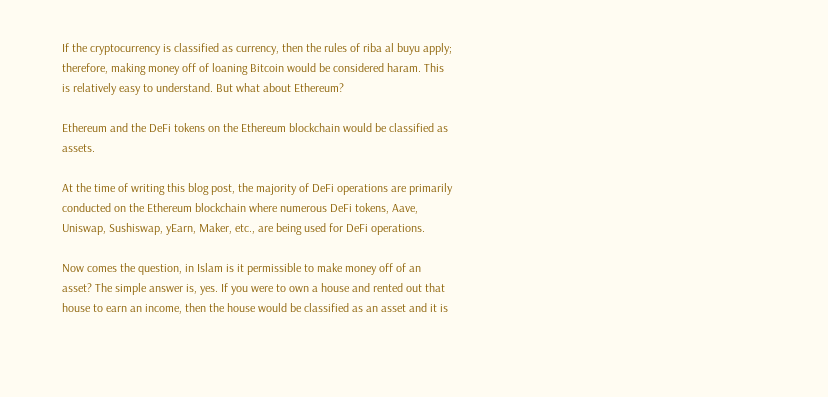If the cryptocurrency is classified as currency, then the rules of riba al buyu apply; therefore, making money off of loaning Bitcoin would be considered haram. This is relatively easy to understand. But what about Ethereum?

Ethereum and the DeFi tokens on the Ethereum blockchain would be classified as assets.

At the time of writing this blog post, the majority of DeFi operations are primarily conducted on the Ethereum blockchain where numerous DeFi tokens, Aave, Uniswap, Sushiswap, yEarn, Maker, etc., are being used for DeFi operations.

Now comes the question, in Islam is it permissible to make money off of an asset? The simple answer is, yes. If you were to own a house and rented out that house to earn an income, then the house would be classified as an asset and it is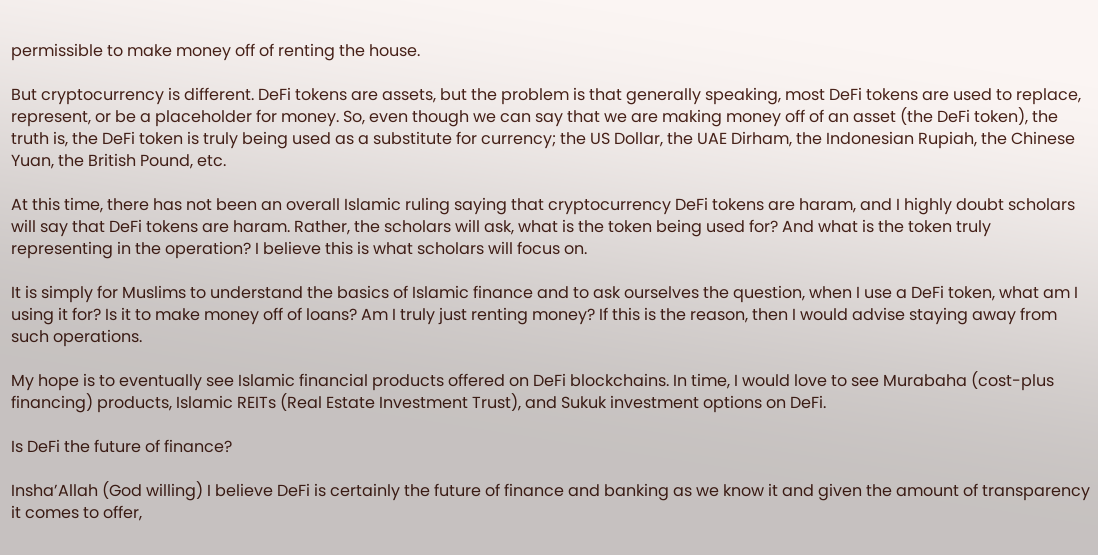permissible to make money off of renting the house.

But cryptocurrency is different. DeFi tokens are assets, but the problem is that generally speaking, most DeFi tokens are used to replace, represent, or be a placeholder for money. So, even though we can say that we are making money off of an asset (the DeFi token), the truth is, the DeFi token is truly being used as a substitute for currency; the US Dollar, the UAE Dirham, the Indonesian Rupiah, the Chinese Yuan, the British Pound, etc.

At this time, there has not been an overall Islamic ruling saying that cryptocurrency DeFi tokens are haram, and I highly doubt scholars will say that DeFi tokens are haram. Rather, the scholars will ask, what is the token being used for? And what is the token truly representing in the operation? I believe this is what scholars will focus on.

It is simply for Muslims to understand the basics of Islamic finance and to ask ourselves the question, when I use a DeFi token, what am I using it for? Is it to make money off of loans? Am I truly just renting money? If this is the reason, then I would advise staying away from such operations.

My hope is to eventually see Islamic financial products offered on DeFi blockchains. In time, I would love to see Murabaha (cost-plus financing) products, Islamic REITs (Real Estate Investment Trust), and Sukuk investment options on DeFi.

Is DeFi the future of finance?

Insha’Allah (God willing) I believe DeFi is certainly the future of finance and banking as we know it and given the amount of transparency it comes to offer,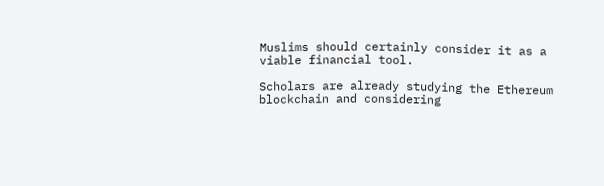Muslims should certainly consider it as a viable financial tool.

Scholars are already studying the Ethereum blockchain and considering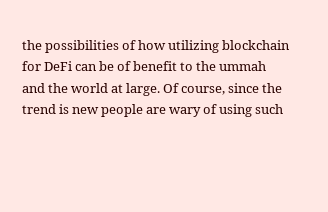the possibilities of how utilizing blockchain for DeFi can be of benefit to the ummah and the world at large. Of course, since the trend is new people are wary of using such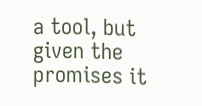a tool, but given the promises it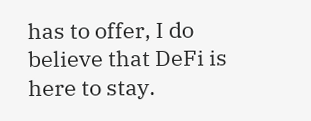has to offer, I do believe that DeFi is here to stay.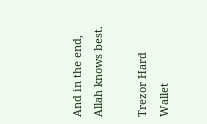And in the end, Allah knows best.

Trezor Hard Wallet